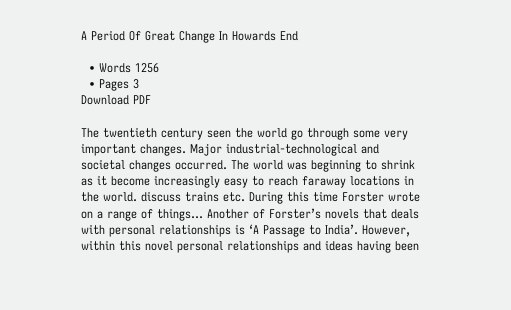A Period Of Great Change In Howards End

  • Words 1256
  • Pages 3
Download PDF

The twentieth century seen the world go through some very important changes. Major industrial-technological and societal changes occurred. The world was beginning to shrink as it become increasingly easy to reach faraway locations in the world. discuss trains etc. During this time Forster wrote on a range of things… Another of Forster’s novels that deals with personal relationships is ‘A Passage to India’. However, within this novel personal relationships and ideas having been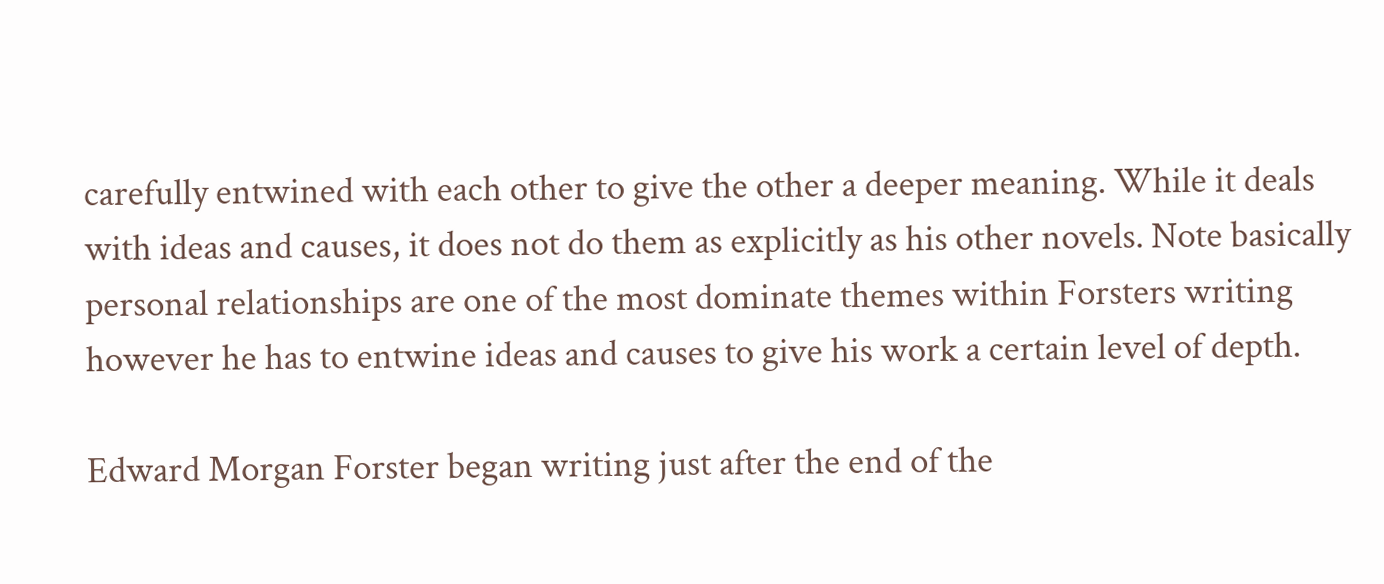carefully entwined with each other to give the other a deeper meaning. While it deals with ideas and causes, it does not do them as explicitly as his other novels. Note basically personal relationships are one of the most dominate themes within Forsters writing however he has to entwine ideas and causes to give his work a certain level of depth.

Edward Morgan Forster began writing just after the end of the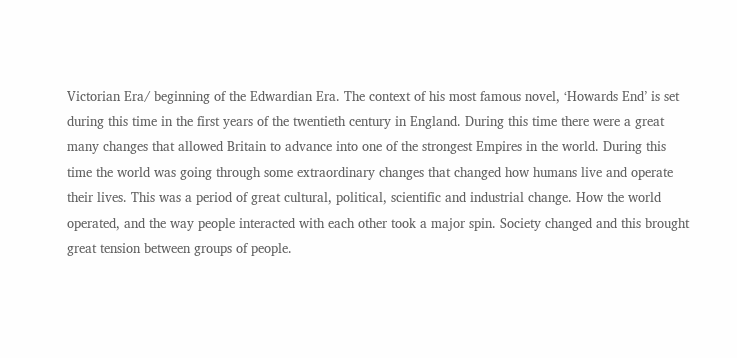Victorian Era/ beginning of the Edwardian Era. The context of his most famous novel, ‘Howards End’ is set during this time in the first years of the twentieth century in England. During this time there were a great many changes that allowed Britain to advance into one of the strongest Empires in the world. During this time the world was going through some extraordinary changes that changed how humans live and operate their lives. This was a period of great cultural, political, scientific and industrial change. How the world operated, and the way people interacted with each other took a major spin. Society changed and this brought great tension between groups of people.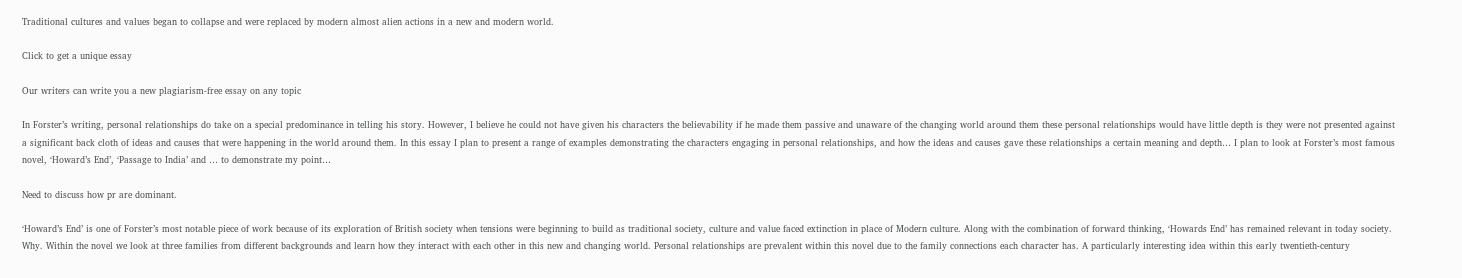Traditional cultures and values began to collapse and were replaced by modern almost alien actions in a new and modern world.

Click to get a unique essay

Our writers can write you a new plagiarism-free essay on any topic

In Forster’s writing, personal relationships do take on a special predominance in telling his story. However, I believe he could not have given his characters the believability if he made them passive and unaware of the changing world around them these personal relationships would have little depth is they were not presented against a significant back cloth of ideas and causes that were happening in the world around them. In this essay I plan to present a range of examples demonstrating the characters engaging in personal relationships, and how the ideas and causes gave these relationships a certain meaning and depth… I plan to look at Forster’s most famous novel, ‘Howard’s End’, ‘Passage to India’ and … to demonstrate my point…

Need to discuss how pr are dominant.

‘Howard’s End’ is one of Forster’s most notable piece of work because of its exploration of British society when tensions were beginning to build as traditional society, culture and value faced extinction in place of Modern culture. Along with the combination of forward thinking, ‘Howards End’ has remained relevant in today society. Why. Within the novel we look at three families from different backgrounds and learn how they interact with each other in this new and changing world. Personal relationships are prevalent within this novel due to the family connections each character has. A particularly interesting idea within this early twentieth-century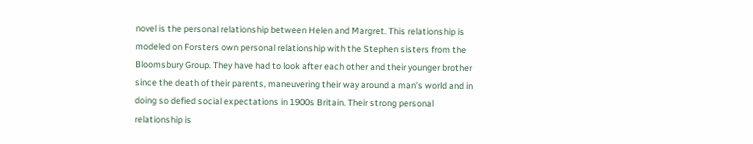novel is the personal relationship between Helen and Margret. This relationship is modeled on Forsters own personal relationship with the Stephen sisters from the Bloomsbury Group. They have had to look after each other and their younger brother since the death of their parents, maneuvering their way around a man’s world and in doing so defied social expectations in 1900s Britain. Their strong personal relationship is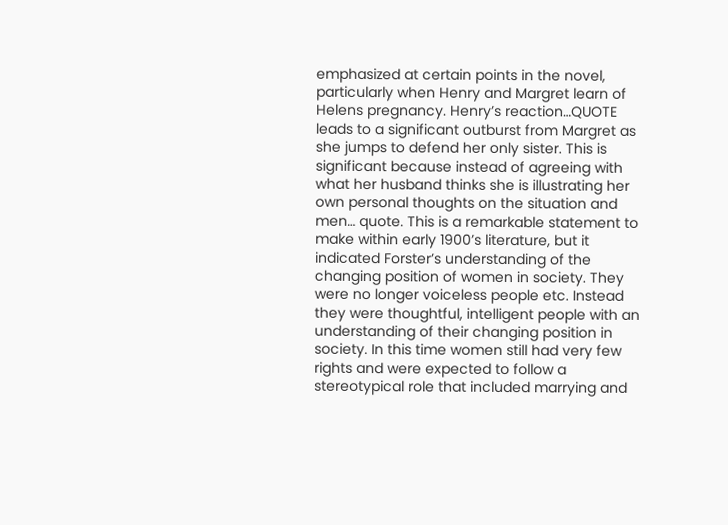emphasized at certain points in the novel, particularly when Henry and Margret learn of Helens pregnancy. Henry’s reaction…QUOTE leads to a significant outburst from Margret as she jumps to defend her only sister. This is significant because instead of agreeing with what her husband thinks she is illustrating her own personal thoughts on the situation and men… quote. This is a remarkable statement to make within early 1900’s literature, but it indicated Forster’s understanding of the changing position of women in society. They were no longer voiceless people etc. Instead they were thoughtful, intelligent people with an understanding of their changing position in society. In this time women still had very few rights and were expected to follow a stereotypical role that included marrying and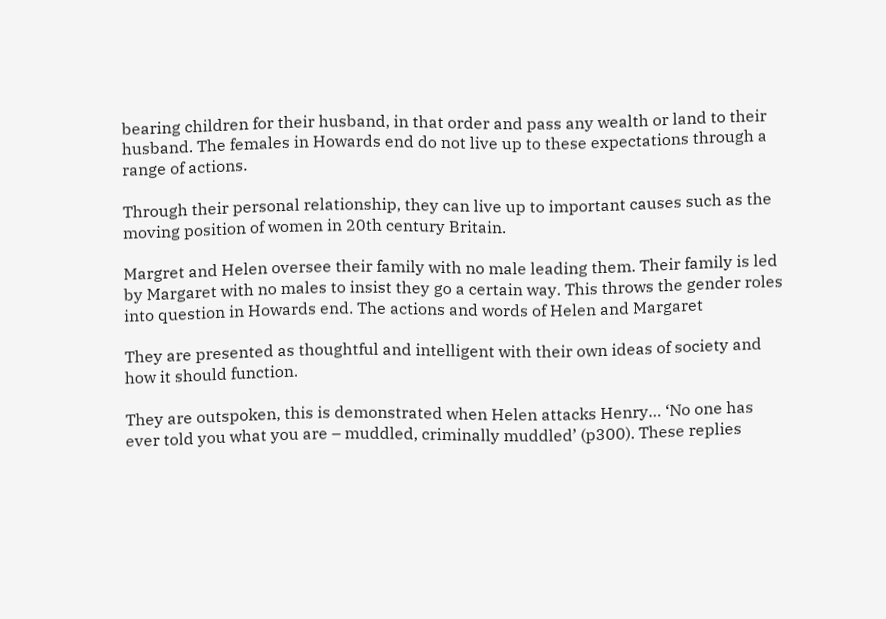bearing children for their husband, in that order and pass any wealth or land to their husband. The females in Howards end do not live up to these expectations through a range of actions.

Through their personal relationship, they can live up to important causes such as the moving position of women in 20th century Britain.

Margret and Helen oversee their family with no male leading them. Their family is led by Margaret with no males to insist they go a certain way. This throws the gender roles into question in Howards end. The actions and words of Helen and Margaret

They are presented as thoughtful and intelligent with their own ideas of society and how it should function.

They are outspoken, this is demonstrated when Helen attacks Henry… ‘No one has ever told you what you are – muddled, criminally muddled’ (p300). These replies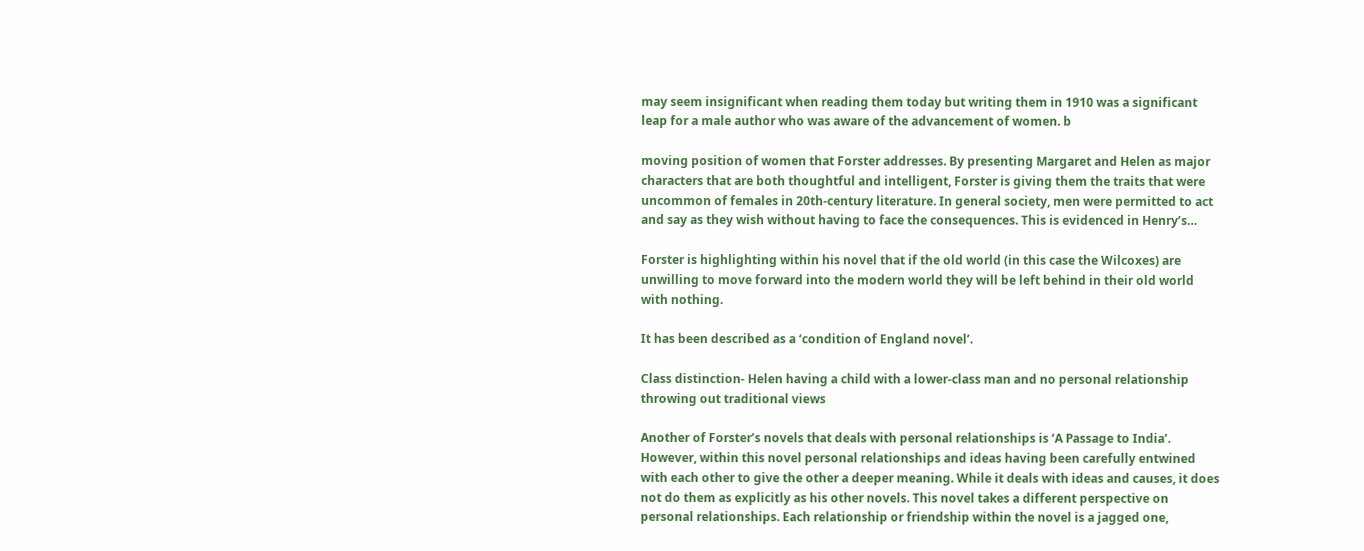may seem insignificant when reading them today but writing them in 1910 was a significant leap for a male author who was aware of the advancement of women. b

moving position of women that Forster addresses. By presenting Margaret and Helen as major characters that are both thoughtful and intelligent, Forster is giving them the traits that were uncommon of females in 20th-century literature. In general society, men were permitted to act and say as they wish without having to face the consequences. This is evidenced in Henry’s…

Forster is highlighting within his novel that if the old world (in this case the Wilcoxes) are unwilling to move forward into the modern world they will be left behind in their old world with nothing.

It has been described as a ‘condition of England novel’.

Class distinction- Helen having a child with a lower-class man and no personal relationship throwing out traditional views

Another of Forster’s novels that deals with personal relationships is ‘A Passage to India’. However, within this novel personal relationships and ideas having been carefully entwined with each other to give the other a deeper meaning. While it deals with ideas and causes, it does not do them as explicitly as his other novels. This novel takes a different perspective on personal relationships. Each relationship or friendship within the novel is a jagged one,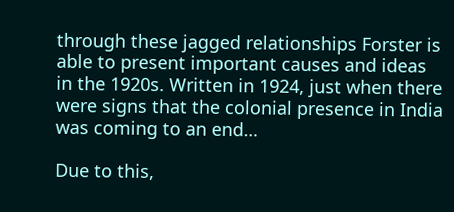through these jagged relationships Forster is able to present important causes and ideas in the 1920s. Written in 1924, just when there were signs that the colonial presence in India was coming to an end…

Due to this,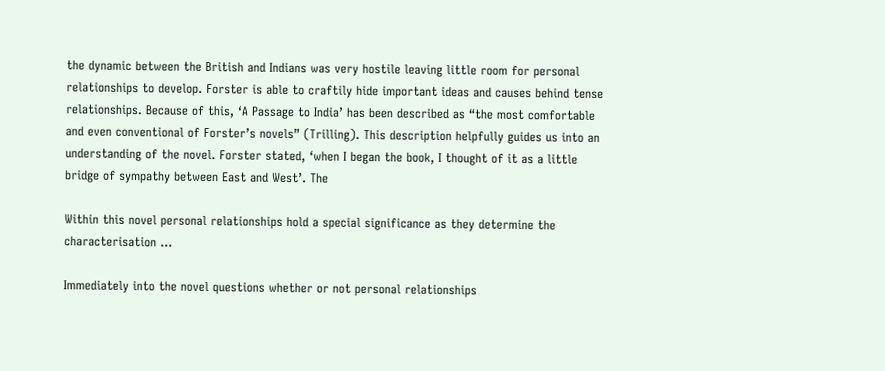the dynamic between the British and Indians was very hostile leaving little room for personal relationships to develop. Forster is able to craftily hide important ideas and causes behind tense relationships. Because of this, ‘A Passage to India’ has been described as “the most comfortable and even conventional of Forster’s novels” (Trilling). This description helpfully guides us into an understanding of the novel. Forster stated, ‘when I began the book, I thought of it as a little bridge of sympathy between East and West’. The

Within this novel personal relationships hold a special significance as they determine the characterisation …

Immediately into the novel questions whether or not personal relationships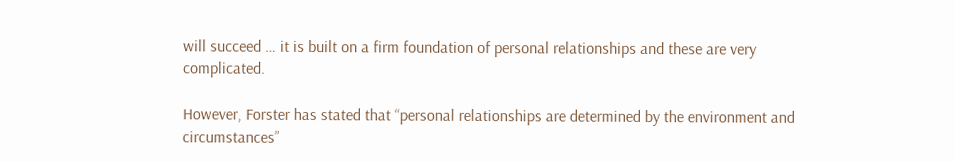will succeed … it is built on a firm foundation of personal relationships and these are very complicated.

However, Forster has stated that “personal relationships are determined by the environment and circumstances”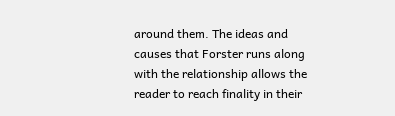around them. The ideas and causes that Forster runs along with the relationship allows the reader to reach finality in their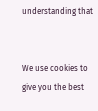understanding that


We use cookies to give you the best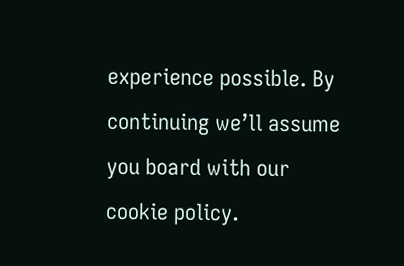experience possible. By continuing we’ll assume you board with our cookie policy.